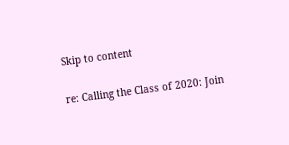Skip to content

re: Calling the Class of 2020: Join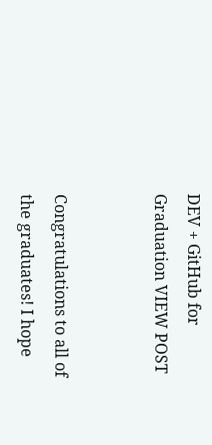DEV + GitHub for Graduation VIEW POST


Congratulations to all of the graduates! I hope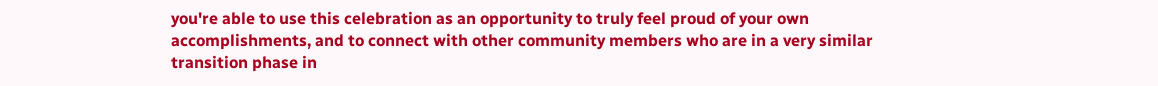you're able to use this celebration as an opportunity to truly feel proud of your own accomplishments, and to connect with other community members who are in a very similar transition phase in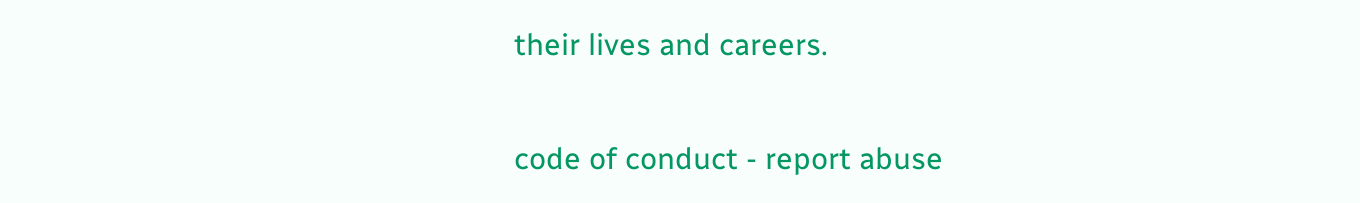their lives and careers.

code of conduct - report abuse